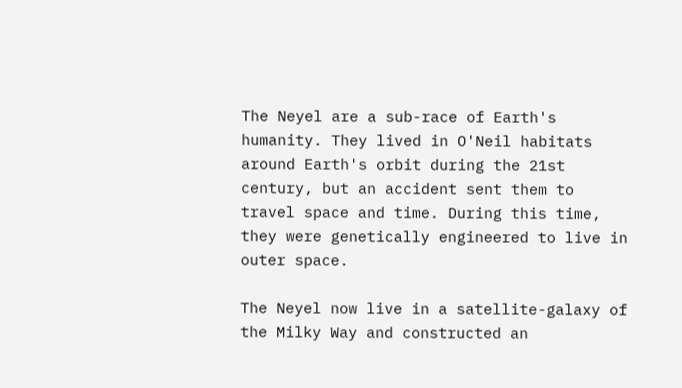The Neyel are a sub-race of Earth's humanity. They lived in O'Neil habitats around Earth's orbit during the 21st century, but an accident sent them to travel space and time. During this time, they were genetically engineered to live in outer space.

The Neyel now live in a satellite-galaxy of the Milky Way and constructed an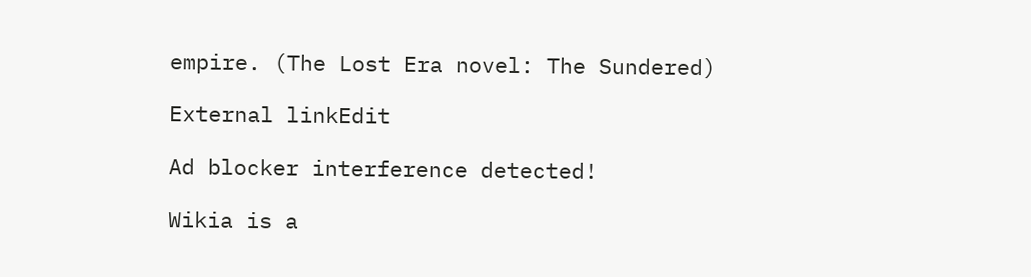empire. (The Lost Era novel: The Sundered)

External linkEdit

Ad blocker interference detected!

Wikia is a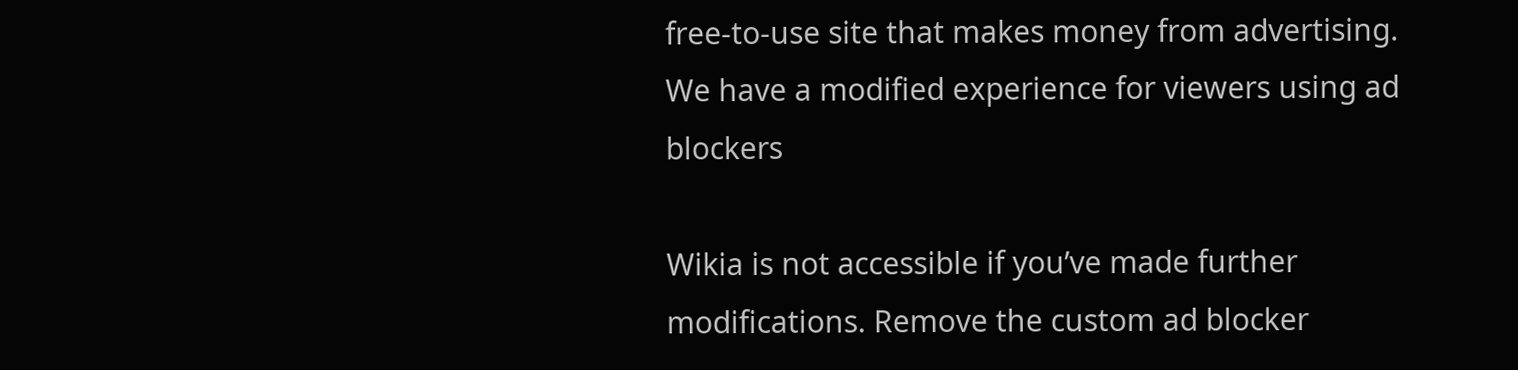free-to-use site that makes money from advertising. We have a modified experience for viewers using ad blockers

Wikia is not accessible if you’ve made further modifications. Remove the custom ad blocker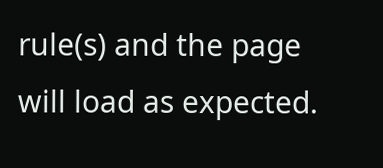rule(s) and the page will load as expected.